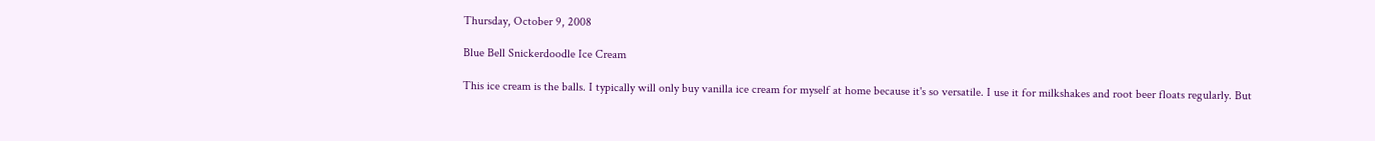Thursday, October 9, 2008

Blue Bell Snickerdoodle Ice Cream

This ice cream is the balls. I typically will only buy vanilla ice cream for myself at home because it's so versatile. I use it for milkshakes and root beer floats regularly. But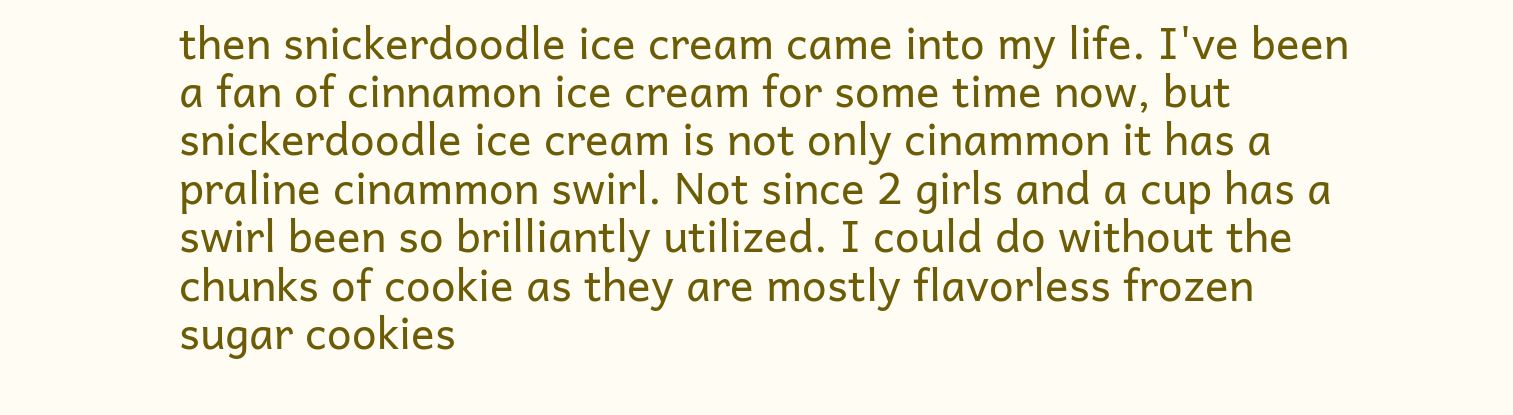then snickerdoodle ice cream came into my life. I've been a fan of cinnamon ice cream for some time now, but snickerdoodle ice cream is not only cinammon it has a praline cinammon swirl. Not since 2 girls and a cup has a swirl been so brilliantly utilized. I could do without the chunks of cookie as they are mostly flavorless frozen sugar cookies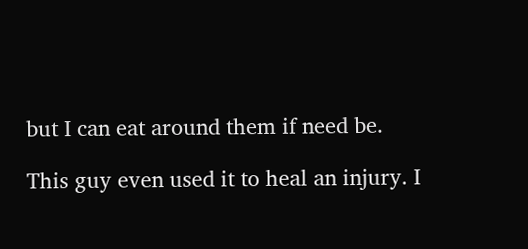but I can eat around them if need be.

This guy even used it to heal an injury. I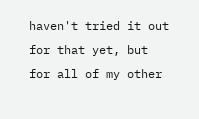haven't tried it out for that yet, but for all of my other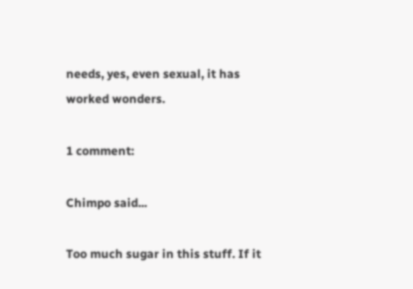needs, yes, even sexual, it has worked wonders.

1 comment:

Chimpo said...

Too much sugar in this stuff. If it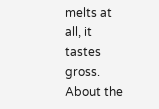melts at all, it tastes gross. About the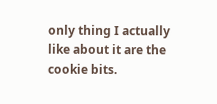only thing I actually like about it are the cookie bits.